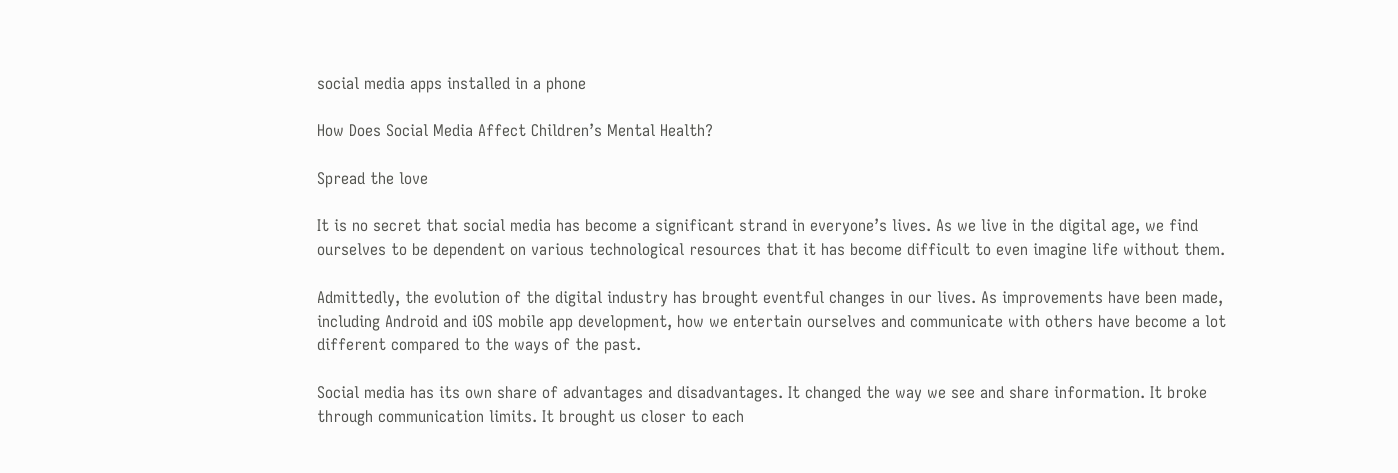social media apps installed in a phone

How Does Social Media Affect Children’s Mental Health?

Spread the love

It is no secret that social media has become a significant strand in everyone’s lives. As we live in the digital age, we find ourselves to be dependent on various technological resources that it has become difficult to even imagine life without them.

Admittedly, the evolution of the digital industry has brought eventful changes in our lives. As improvements have been made, including Android and iOS mobile app development, how we entertain ourselves and communicate with others have become a lot different compared to the ways of the past.

Social media has its own share of advantages and disadvantages. It changed the way we see and share information. It broke through communication limits. It brought us closer to each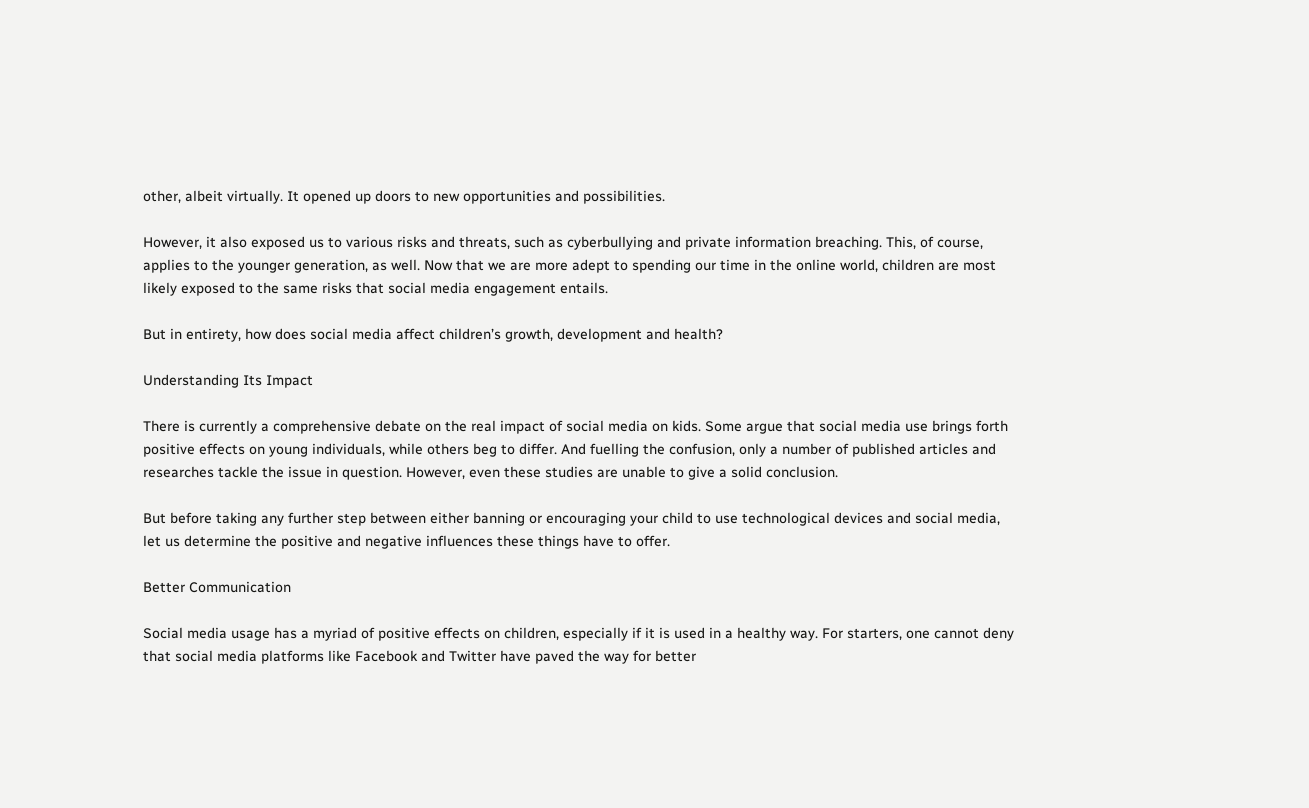other, albeit virtually. It opened up doors to new opportunities and possibilities.

However, it also exposed us to various risks and threats, such as cyberbullying and private information breaching. This, of course, applies to the younger generation, as well. Now that we are more adept to spending our time in the online world, children are most likely exposed to the same risks that social media engagement entails.

But in entirety, how does social media affect children’s growth, development and health?

Understanding Its Impact

There is currently a comprehensive debate on the real impact of social media on kids. Some argue that social media use brings forth positive effects on young individuals, while others beg to differ. And fuelling the confusion, only a number of published articles and researches tackle the issue in question. However, even these studies are unable to give a solid conclusion.

But before taking any further step between either banning or encouraging your child to use technological devices and social media, let us determine the positive and negative influences these things have to offer.

Better Communication

Social media usage has a myriad of positive effects on children, especially if it is used in a healthy way. For starters, one cannot deny that social media platforms like Facebook and Twitter have paved the way for better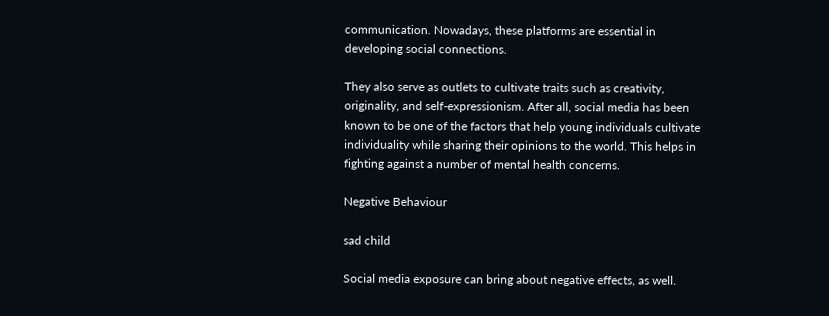communication. Nowadays, these platforms are essential in developing social connections.

They also serve as outlets to cultivate traits such as creativity, originality, and self-expressionism. After all, social media has been known to be one of the factors that help young individuals cultivate individuality while sharing their opinions to the world. This helps in fighting against a number of mental health concerns.

Negative Behaviour

sad child

Social media exposure can bring about negative effects, as well.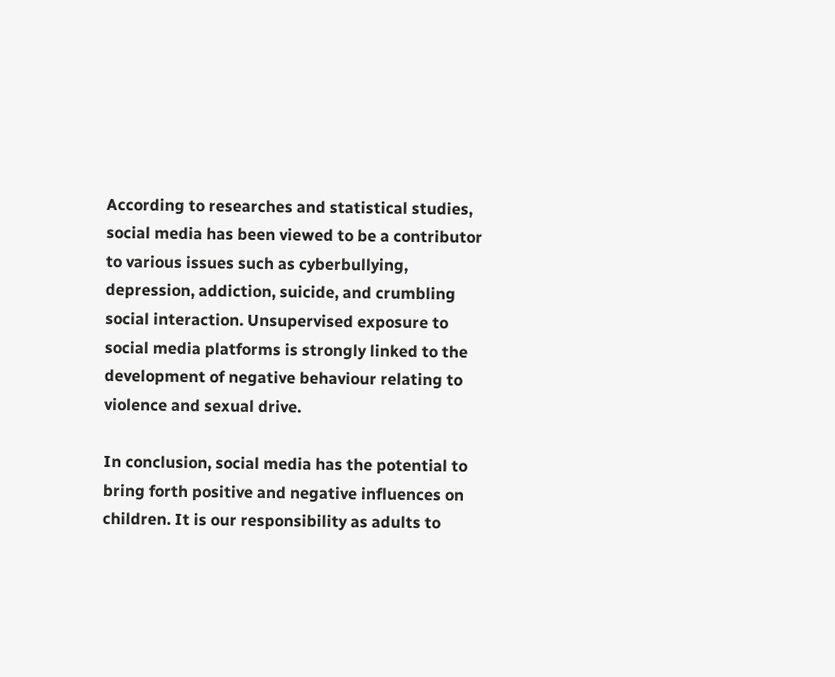According to researches and statistical studies, social media has been viewed to be a contributor to various issues such as cyberbullying, depression, addiction, suicide, and crumbling social interaction. Unsupervised exposure to social media platforms is strongly linked to the development of negative behaviour relating to violence and sexual drive.

In conclusion, social media has the potential to bring forth positive and negative influences on children. It is our responsibility as adults to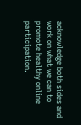acknowledge both sides and work on what we can to promote healthy online participation.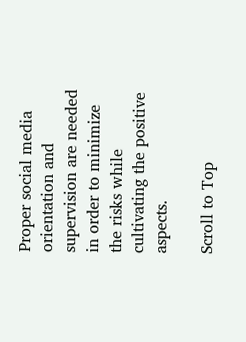Proper social media orientation and supervision are needed in order to minimize the risks while cultivating the positive aspects.

Scroll to Top